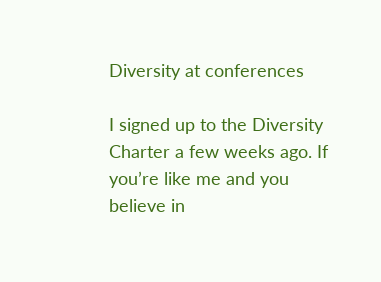Diversity at conferences

I signed up to the Diversity Charter a few weeks ago. If you’re like me and you believe in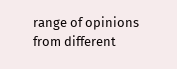range of opinions from different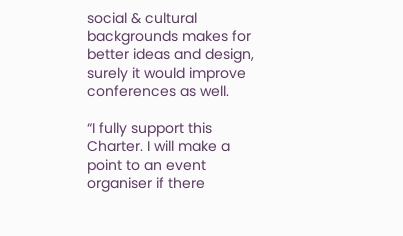social & cultural backgrounds makes for better ideas and design, surely it would improve conferences as well.

“I fully support this Charter. I will make a point to an event organiser if there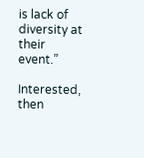is lack of diversity at their event.”

Interested, then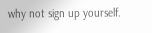why not sign up yourself.